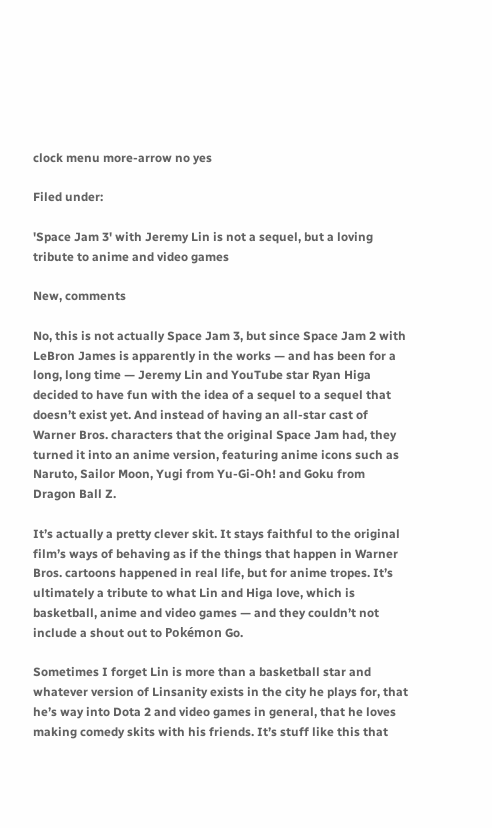clock menu more-arrow no yes

Filed under:

'Space Jam 3' with Jeremy Lin is not a sequel, but a loving tribute to anime and video games

New, comments

No, this is not actually Space Jam 3, but since Space Jam 2 with LeBron James is apparently in the works — and has been for a long, long time — Jeremy Lin and YouTube star Ryan Higa decided to have fun with the idea of a sequel to a sequel that doesn’t exist yet. And instead of having an all-star cast of Warner Bros. characters that the original Space Jam had, they turned it into an anime version, featuring anime icons such as Naruto, Sailor Moon, Yugi from Yu-Gi-Oh! and Goku from Dragon Ball Z.

It’s actually a pretty clever skit. It stays faithful to the original film’s ways of behaving as if the things that happen in Warner Bros. cartoons happened in real life, but for anime tropes. It’s ultimately a tribute to what Lin and Higa love, which is basketball, anime and video games — and they couldn’t not include a shout out to Pokémon Go.

Sometimes I forget Lin is more than a basketball star and whatever version of Linsanity exists in the city he plays for, that he’s way into Dota 2 and video games in general, that he loves making comedy skits with his friends. It’s stuff like this that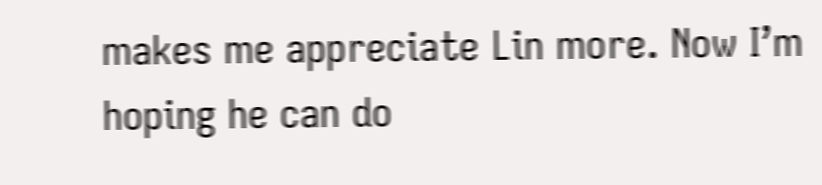makes me appreciate Lin more. Now I’m hoping he can do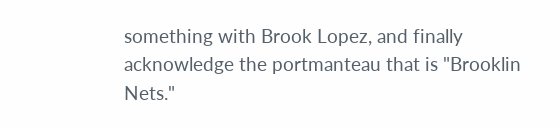something with Brook Lopez, and finally acknowledge the portmanteau that is "Brooklin Nets."